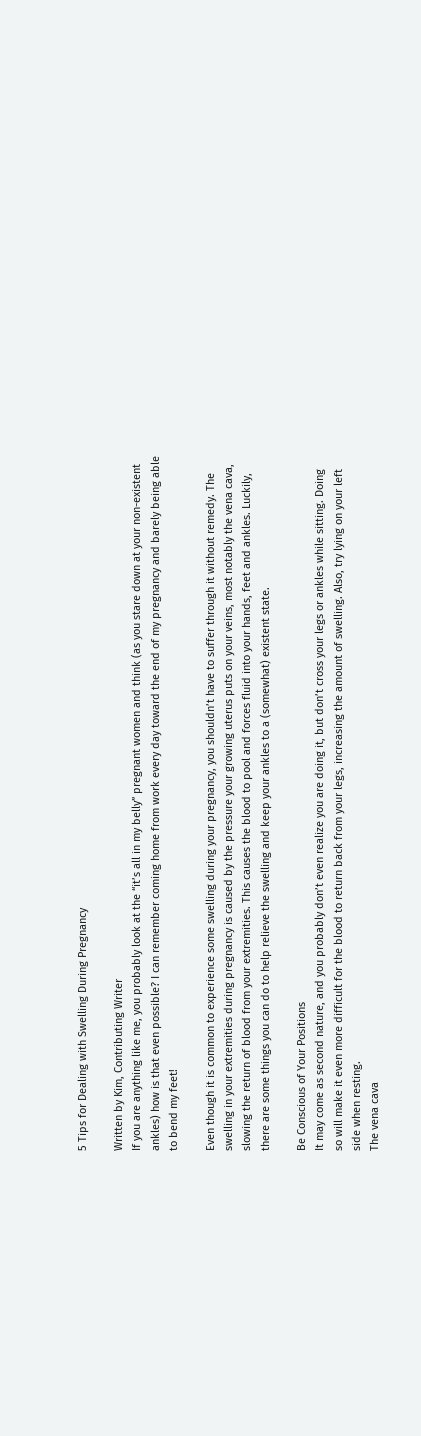5 Tips for Dealing with Swelling During Pregnancy

Written by Kim, Contributing Writer
If you are anything like me, you probably look at the “it’s all in my belly” pregnant women and think (as you stare down at your non-existent ankles) how is that even possible? I can remember coming home from work every day toward the end of my pregnancy and barely being able to bend my feet!

Even though it is common to experience some swelling during your pregnancy, you shouldn’t have to suffer through it without remedy. The swelling in your extremities during pregnancy is caused by the pressure your growing uterus puts on your veins, most notably the vena cava, slowing the return of blood from your extremities. This causes the blood to pool and forces fluid into your hands, feet and ankles. Luckily, there are some things you can do to help relieve the swelling and keep your ankles to a (somewhat) existent state.

Be Conscious of Your Positions
It may come as second nature, and you probably don’t even realize you are doing it, but don’t cross your legs or ankles while sitting. Doing so will make it even more difficult for the blood to return back from your legs, increasing the amount of swelling. Also, try lying on your left side when resting.
The vena cava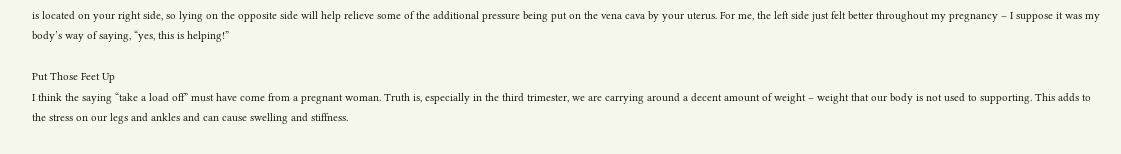is located on your right side, so lying on the opposite side will help relieve some of the additional pressure being put on the vena cava by your uterus. For me, the left side just felt better throughout my pregnancy – I suppose it was my body’s way of saying, “yes, this is helping!”

Put Those Feet Up
I think the saying “take a load off” must have come from a pregnant woman. Truth is, especially in the third trimester, we are carrying around a decent amount of weight – weight that our body is not used to supporting. This adds to the stress on our legs and ankles and can cause swelling and stiffness.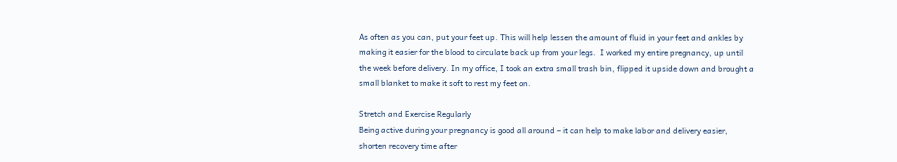As often as you can, put your feet up. This will help lessen the amount of fluid in your feet and ankles by making it easier for the blood to circulate back up from your legs.  I worked my entire pregnancy, up until the week before delivery. In my office, I took an extra small trash bin, flipped it upside down and brought a small blanket to make it soft to rest my feet on.

Stretch and Exercise Regularly
Being active during your pregnancy is good all around – it can help to make labor and delivery easier, shorten recovery time after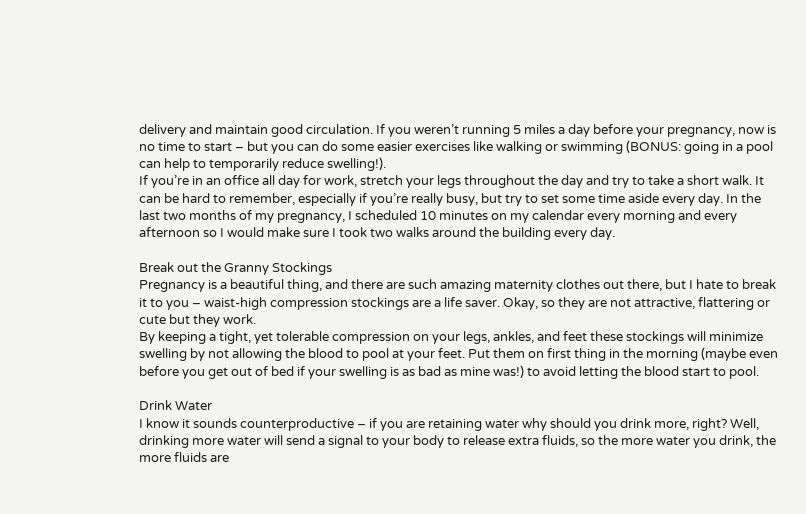delivery and maintain good circulation. If you weren’t running 5 miles a day before your pregnancy, now is no time to start – but you can do some easier exercises like walking or swimming (BONUS: going in a pool can help to temporarily reduce swelling!).
If you’re in an office all day for work, stretch your legs throughout the day and try to take a short walk. It can be hard to remember, especially if you’re really busy, but try to set some time aside every day. In the last two months of my pregnancy, I scheduled 10 minutes on my calendar every morning and every afternoon so I would make sure I took two walks around the building every day.

Break out the Granny Stockings
Pregnancy is a beautiful thing, and there are such amazing maternity clothes out there, but I hate to break it to you – waist-high compression stockings are a life saver. Okay, so they are not attractive, flattering or cute but they work.
By keeping a tight, yet tolerable compression on your legs, ankles, and feet these stockings will minimize swelling by not allowing the blood to pool at your feet. Put them on first thing in the morning (maybe even before you get out of bed if your swelling is as bad as mine was!) to avoid letting the blood start to pool.

Drink Water
I know it sounds counterproductive – if you are retaining water why should you drink more, right? Well, drinking more water will send a signal to your body to release extra fluids, so the more water you drink, the more fluids are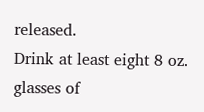released.
Drink at least eight 8 oz. glasses of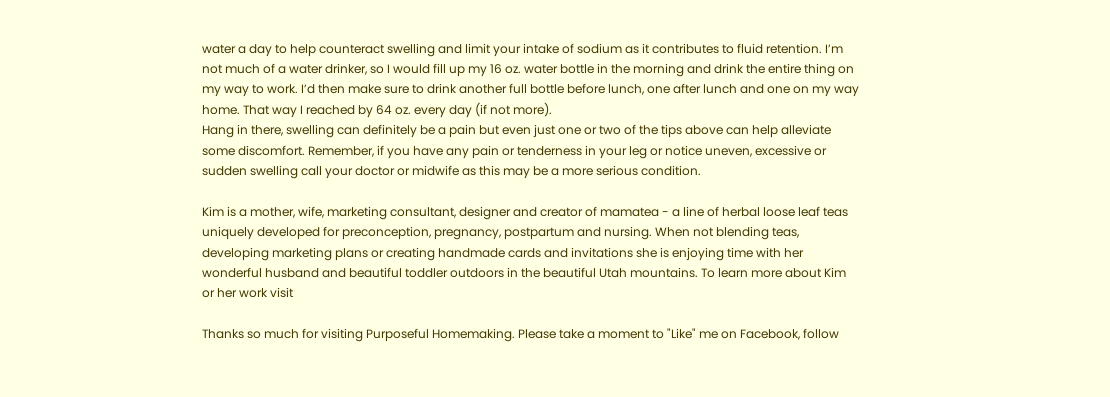water a day to help counteract swelling and limit your intake of sodium as it contributes to fluid retention. I’m not much of a water drinker, so I would fill up my 16 oz. water bottle in the morning and drink the entire thing on my way to work. I’d then make sure to drink another full bottle before lunch, one after lunch and one on my way home. That way I reached by 64 oz. every day (if not more).
Hang in there, swelling can definitely be a pain but even just one or two of the tips above can help alleviate some discomfort. Remember, if you have any pain or tenderness in your leg or notice uneven, excessive or sudden swelling call your doctor or midwife as this may be a more serious condition.

Kim is a mother, wife, marketing consultant, designer and creator of mamatea - a line of herbal loose leaf teas uniquely developed for preconception, pregnancy, postpartum and nursing. When not blending teas, developing marketing plans or creating handmade cards and invitations she is enjoying time with her wonderful husband and beautiful toddler outdoors in the beautiful Utah mountains. To learn more about Kim or her work visit

Thanks so much for visiting Purposeful Homemaking. Please take a moment to "Like" me on Facebook, follow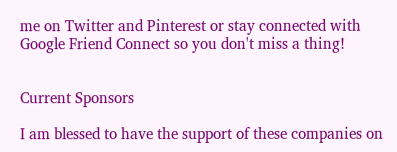me on Twitter and Pinterest or stay connected with Google Friend Connect so you don't miss a thing!


Current Sponsors

I am blessed to have the support of these companies on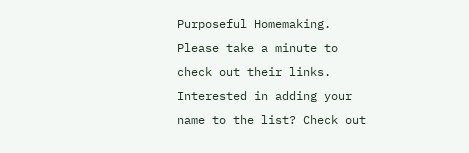Purposeful Homemaking. Please take a minute to check out their links. Interested in adding your name to the list? Check out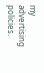my advertising policies.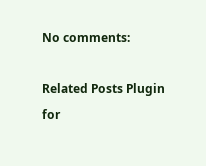No comments:

Related Posts Plugin for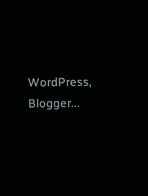WordPress, Blogger...